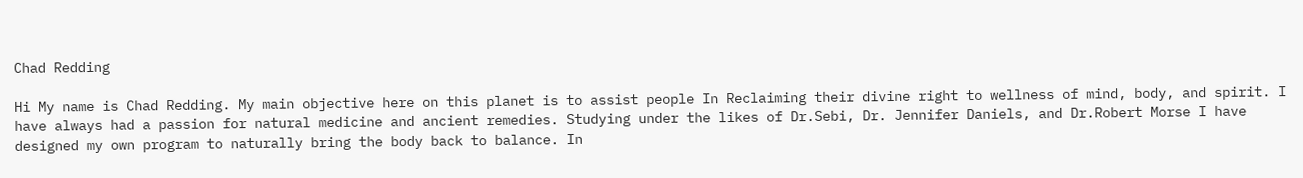Chad Redding

Hi My name is Chad Redding. My main objective here on this planet is to assist people In Reclaiming their divine right to wellness of mind, body, and spirit. I have always had a passion for natural medicine and ancient remedies. Studying under the likes of Dr.Sebi, Dr. Jennifer Daniels, and Dr.Robert Morse I have designed my own program to naturally bring the body back to balance. In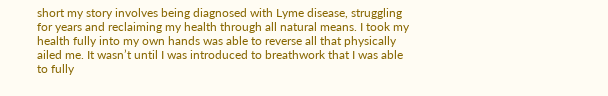short my story involves being diagnosed with Lyme disease, struggling for years and reclaiming my health through all natural means. I took my health fully into my own hands was able to reverse all that physically ailed me. It wasn’t until I was introduced to breathwork that I was able to fully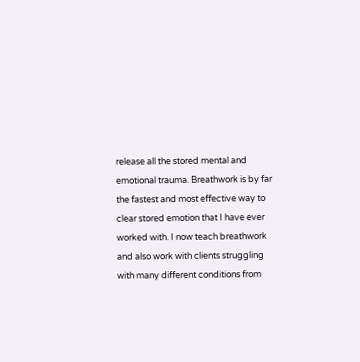release all the stored mental and emotional trauma. Breathwork is by far the fastest and most effective way to clear stored emotion that I have ever worked with. I now teach breathwork and also work with clients struggling with many different conditions from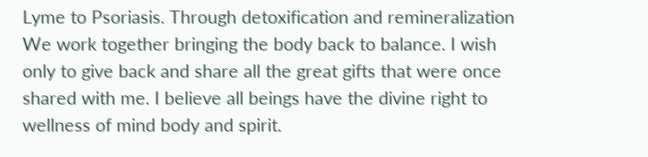Lyme to Psoriasis. Through detoxification and remineralization We work together bringing the body back to balance. I wish only to give back and share all the great gifts that were once shared with me. I believe all beings have the divine right to wellness of mind body and spirit.